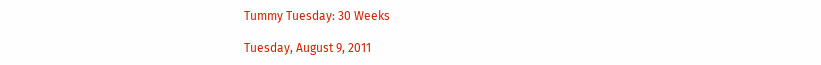Tummy Tuesday: 30 Weeks

Tuesday, August 9, 2011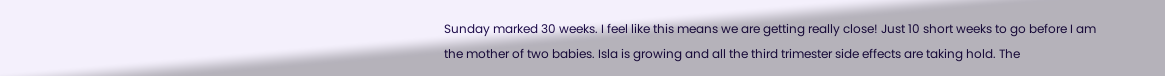Sunday marked 30 weeks. I feel like this means we are getting really close! Just 10 short weeks to go before I am the mother of two babies. Isla is growing and all the third trimester side effects are taking hold. The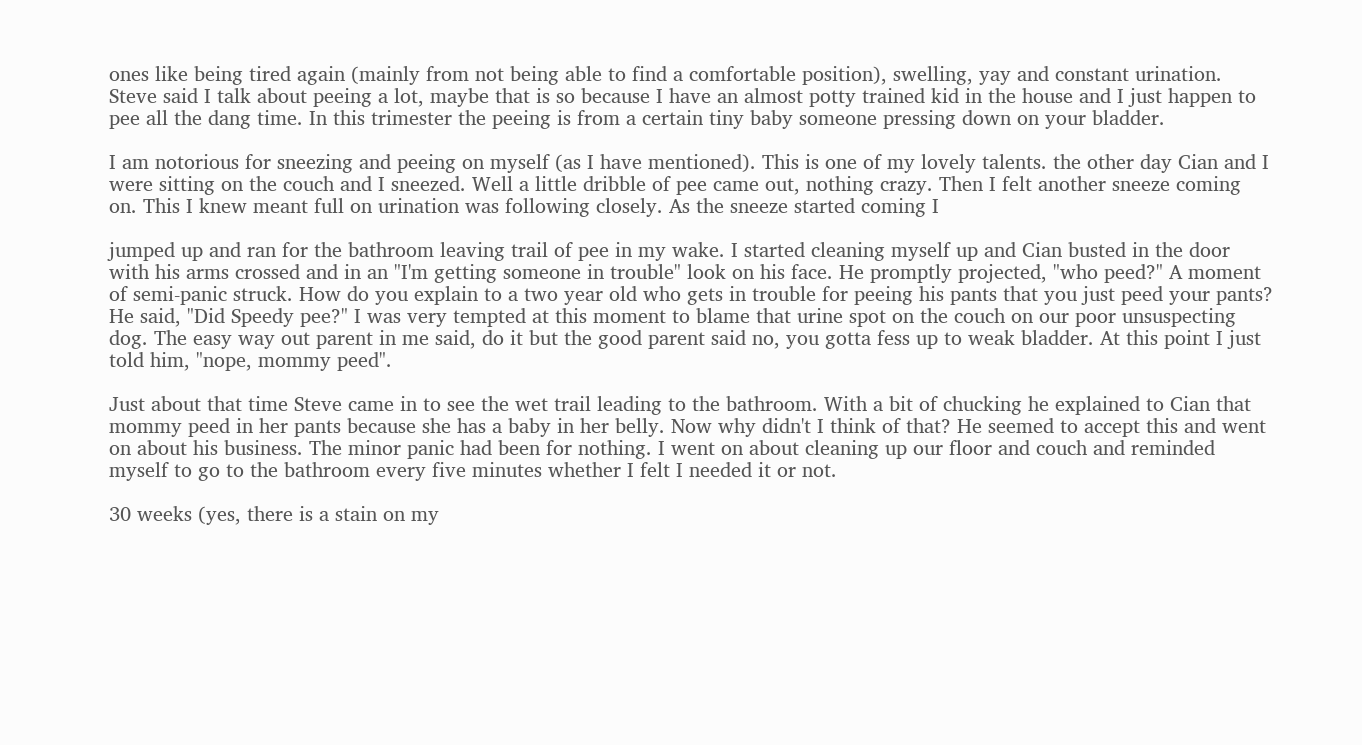ones like being tired again (mainly from not being able to find a comfortable position), swelling, yay and constant urination. Steve said I talk about peeing a lot, maybe that is so because I have an almost potty trained kid in the house and I just happen to pee all the dang time. In this trimester the peeing is from a certain tiny baby someone pressing down on your bladder.

I am notorious for sneezing and peeing on myself (as I have mentioned). This is one of my lovely talents. the other day Cian and I were sitting on the couch and I sneezed. Well a little dribble of pee came out, nothing crazy. Then I felt another sneeze coming on. This I knew meant full on urination was following closely. As the sneeze started coming I

jumped up and ran for the bathroom leaving trail of pee in my wake. I started cleaning myself up and Cian busted in the door with his arms crossed and in an "I'm getting someone in trouble" look on his face. He promptly projected, "who peed?" A moment of semi-panic struck. How do you explain to a two year old who gets in trouble for peeing his pants that you just peed your pants? He said, "Did Speedy pee?" I was very tempted at this moment to blame that urine spot on the couch on our poor unsuspecting dog. The easy way out parent in me said, do it but the good parent said no, you gotta fess up to weak bladder. At this point I just told him, "nope, mommy peed".

Just about that time Steve came in to see the wet trail leading to the bathroom. With a bit of chucking he explained to Cian that mommy peed in her pants because she has a baby in her belly. Now why didn't I think of that? He seemed to accept this and went on about his business. The minor panic had been for nothing. I went on about cleaning up our floor and couch and reminded myself to go to the bathroom every five minutes whether I felt I needed it or not.

30 weeks (yes, there is a stain on my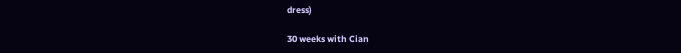dress)

30 weeks with Cian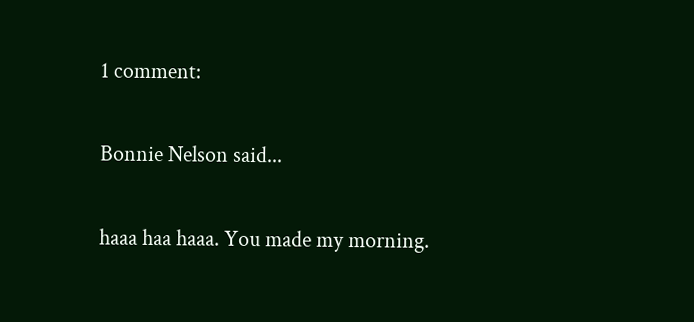1 comment:

Bonnie Nelson said...

haaa haa haaa. You made my morning.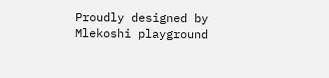Proudly designed by Mlekoshi playground